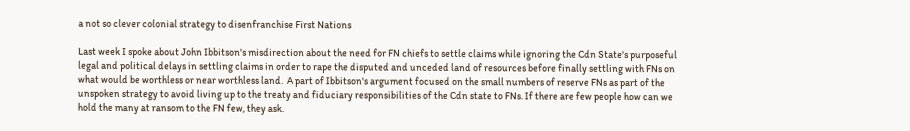a not so clever colonial strategy to disenfranchise First Nations

Last week I spoke about John Ibbitson's misdirection about the need for FN chiefs to settle claims while ignoring the Cdn State's purposeful  legal and political delays in settling claims in order to rape the disputed and unceded land of resources before finally settling with FNs on what would be worthless or near worthless land.  A part of Ibbitson's argument focused on the small numbers of reserve FNs as part of the unspoken strategy to avoid living up to the treaty and fiduciary responsibilities of the Cdn state to FNs. If there are few people how can we hold the many at ransom to the FN few, they ask.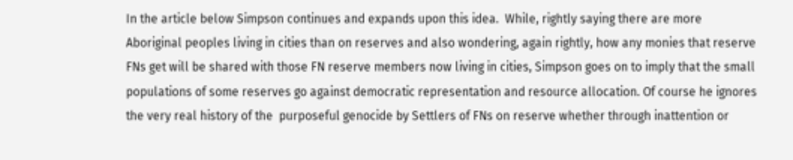In the article below Simpson continues and expands upon this idea.  While, rightly saying there are more Aboriginal peoples living in cities than on reserves and also wondering, again rightly, how any monies that reserve FNs get will be shared with those FN reserve members now living in cities, Simpson goes on to imply that the small populations of some reserves go against democratic representation and resource allocation. Of course he ignores the very real history of the  purposeful genocide by Settlers of FNs on reserve whether through inattention or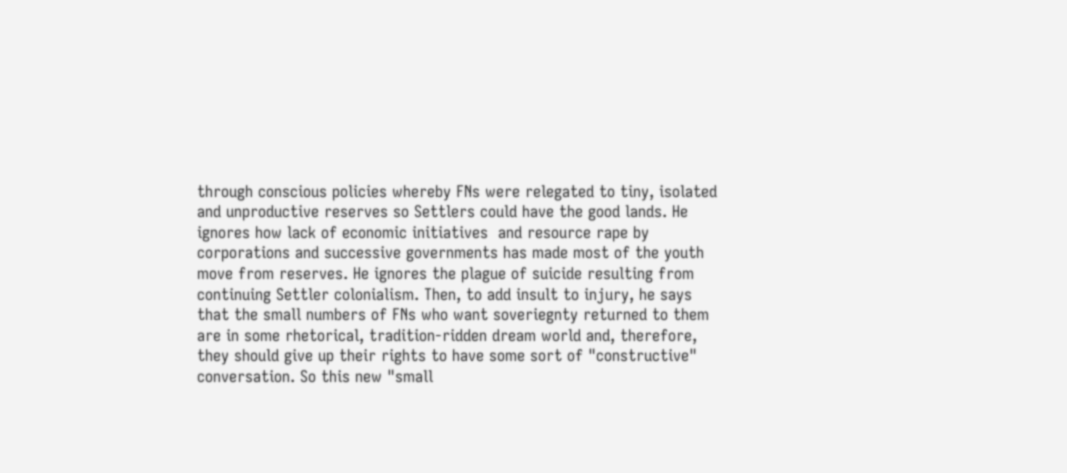through conscious policies whereby FNs were relegated to tiny, isolated and unproductive reserves so Settlers could have the good lands. He ignores how lack of economic initiatives  and resource rape by corporations and successive governments has made most of the youth move from reserves. He ignores the plague of suicide resulting from continuing Settler colonialism. Then, to add insult to injury, he says that the small numbers of FNs who want soveriegnty returned to them are in some rhetorical, tradition-ridden dream world and, therefore, they should give up their rights to have some sort of "constructive" conversation. So this new "small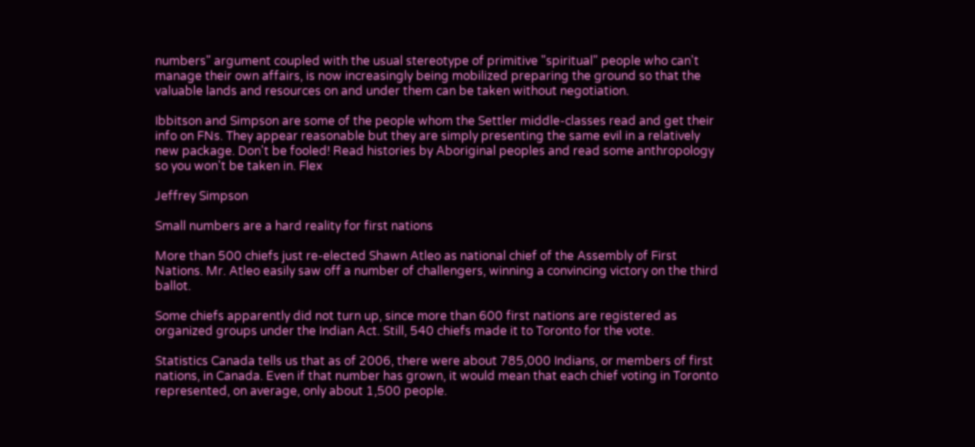numbers" argument coupled with the usual stereotype of primitive "spiritual" people who can't manage their own affairs, is now increasingly being mobilized preparing the ground so that the valuable lands and resources on and under them can be taken without negotiation.

Ibbitson and Simpson are some of the people whom the Settler middle-classes read and get their info on FNs. They appear reasonable but they are simply presenting the same evil in a relatively new package. Don't be fooled! Read histories by Aboriginal peoples and read some anthropology so you won't be taken in. Flex

Jeffrey Simpson

Small numbers are a hard reality for first nations

More than 500 chiefs just re-elected Shawn Atleo as national chief of the Assembly of First Nations. Mr. Atleo easily saw off a number of challengers, winning a convincing victory on the third ballot.

Some chiefs apparently did not turn up, since more than 600 first nations are registered as organized groups under the Indian Act. Still, 540 chiefs made it to Toronto for the vote.

Statistics Canada tells us that as of 2006, there were about 785,000 Indians, or members of first nations, in Canada. Even if that number has grown, it would mean that each chief voting in Toronto represented, on average, only about 1,500 people.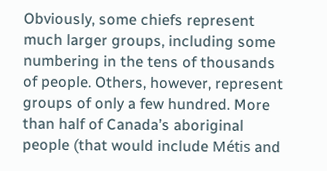Obviously, some chiefs represent much larger groups, including some numbering in the tens of thousands of people. Others, however, represent groups of only a few hundred. More than half of Canada’s aboriginal people (that would include Métis and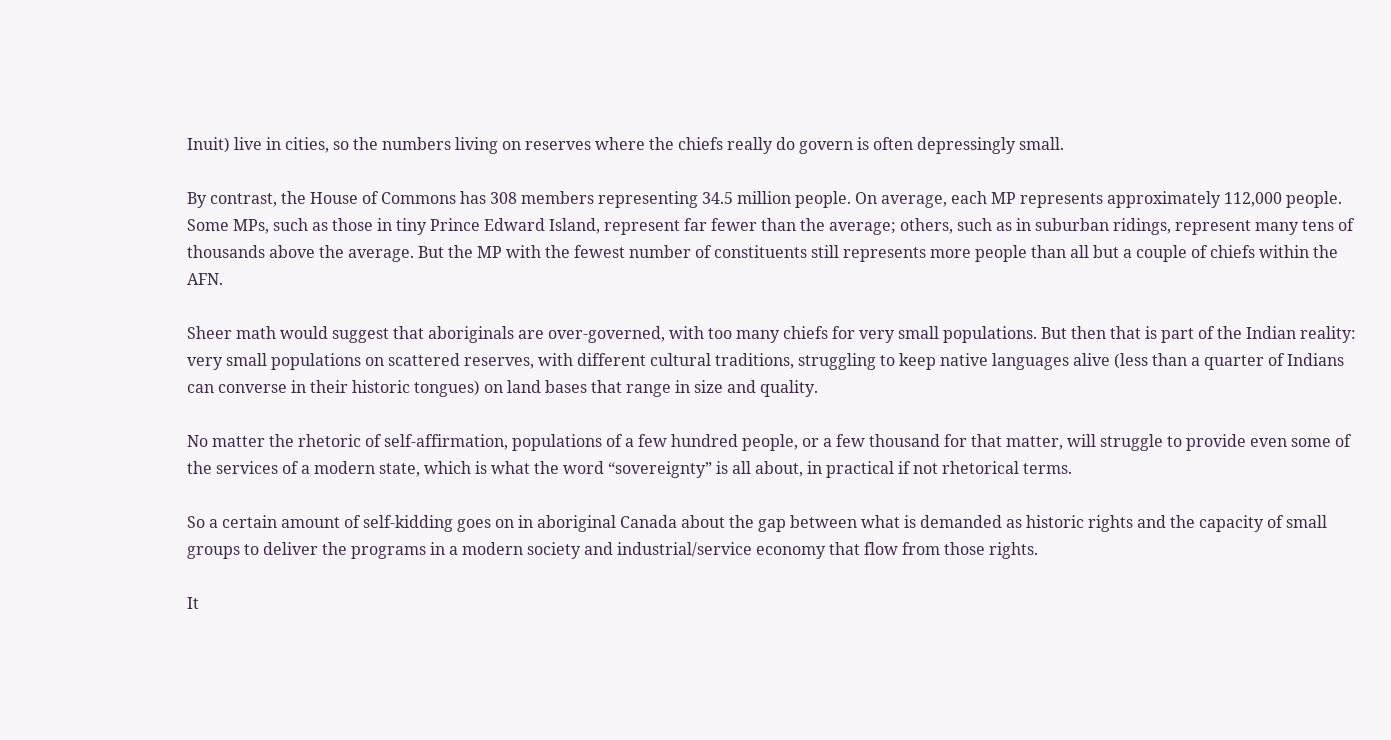Inuit) live in cities, so the numbers living on reserves where the chiefs really do govern is often depressingly small.

By contrast, the House of Commons has 308 members representing 34.5 million people. On average, each MP represents approximately 112,000 people. Some MPs, such as those in tiny Prince Edward Island, represent far fewer than the average; others, such as in suburban ridings, represent many tens of thousands above the average. But the MP with the fewest number of constituents still represents more people than all but a couple of chiefs within the AFN.

Sheer math would suggest that aboriginals are over-governed, with too many chiefs for very small populations. But then that is part of the Indian reality: very small populations on scattered reserves, with different cultural traditions, struggling to keep native languages alive (less than a quarter of Indians can converse in their historic tongues) on land bases that range in size and quality.

No matter the rhetoric of self-affirmation, populations of a few hundred people, or a few thousand for that matter, will struggle to provide even some of the services of a modern state, which is what the word “sovereignty” is all about, in practical if not rhetorical terms.

So a certain amount of self-kidding goes on in aboriginal Canada about the gap between what is demanded as historic rights and the capacity of small groups to deliver the programs in a modern society and industrial/service economy that flow from those rights.

It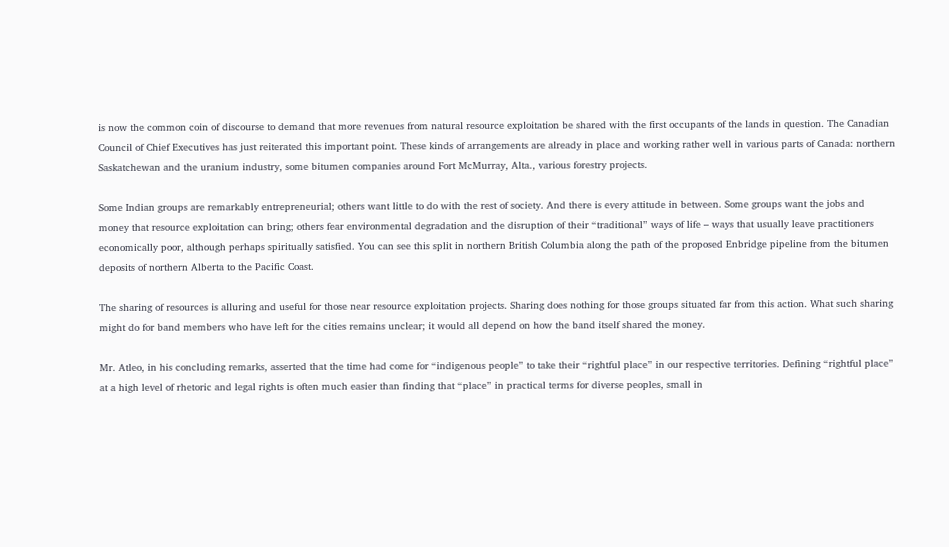is now the common coin of discourse to demand that more revenues from natural resource exploitation be shared with the first occupants of the lands in question. The Canadian Council of Chief Executives has just reiterated this important point. These kinds of arrangements are already in place and working rather well in various parts of Canada: northern Saskatchewan and the uranium industry, some bitumen companies around Fort McMurray, Alta., various forestry projects.

Some Indian groups are remarkably entrepreneurial; others want little to do with the rest of society. And there is every attitude in between. Some groups want the jobs and money that resource exploitation can bring; others fear environmental degradation and the disruption of their “traditional” ways of life – ways that usually leave practitioners economically poor, although perhaps spiritually satisfied. You can see this split in northern British Columbia along the path of the proposed Enbridge pipeline from the bitumen deposits of northern Alberta to the Pacific Coast.

The sharing of resources is alluring and useful for those near resource exploitation projects. Sharing does nothing for those groups situated far from this action. What such sharing might do for band members who have left for the cities remains unclear; it would all depend on how the band itself shared the money.

Mr. Atleo, in his concluding remarks, asserted that the time had come for “indigenous people” to take their “rightful place” in our respective territories. Defining “rightful place” at a high level of rhetoric and legal rights is often much easier than finding that “place” in practical terms for diverse peoples, small in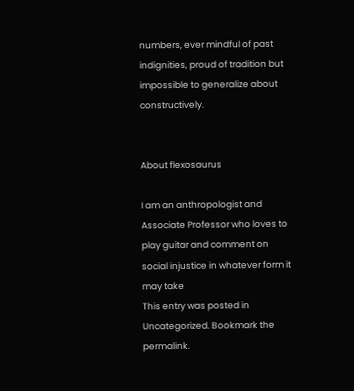numbers, ever mindful of past indignities, proud of tradition but impossible to generalize about constructively.


About flexosaurus

I am an anthropologist and Associate Professor who loves to play guitar and comment on social injustice in whatever form it may take
This entry was posted in Uncategorized. Bookmark the permalink.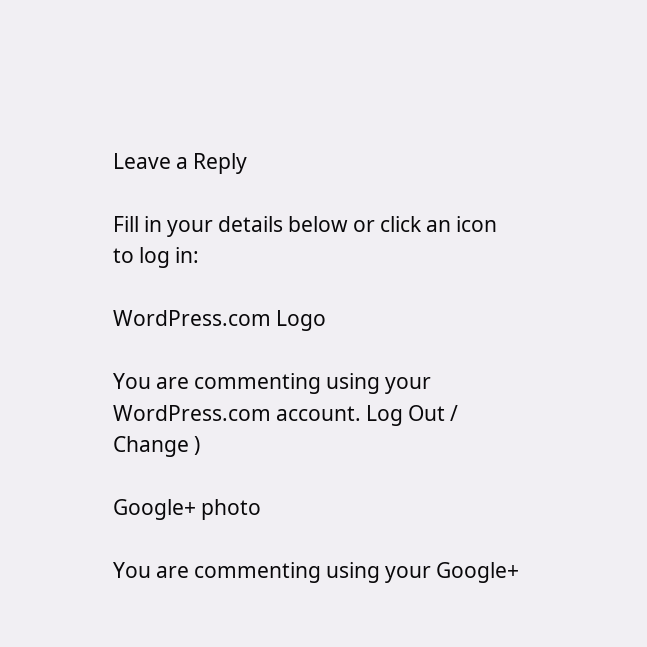Leave a Reply

Fill in your details below or click an icon to log in:

WordPress.com Logo

You are commenting using your WordPress.com account. Log Out /  Change )

Google+ photo

You are commenting using your Google+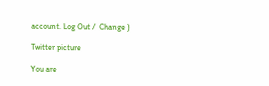account. Log Out /  Change )

Twitter picture

You are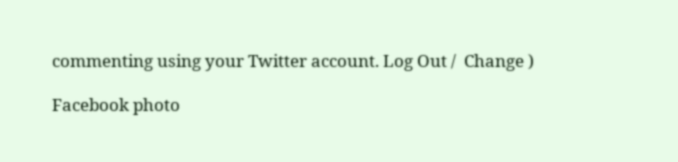commenting using your Twitter account. Log Out /  Change )

Facebook photo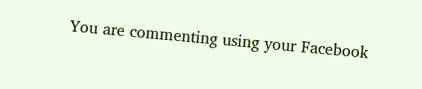You are commenting using your Facebook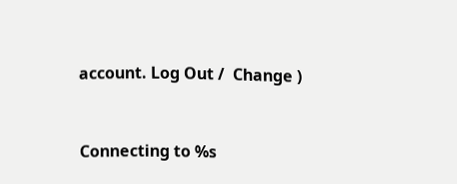account. Log Out /  Change )


Connecting to %s